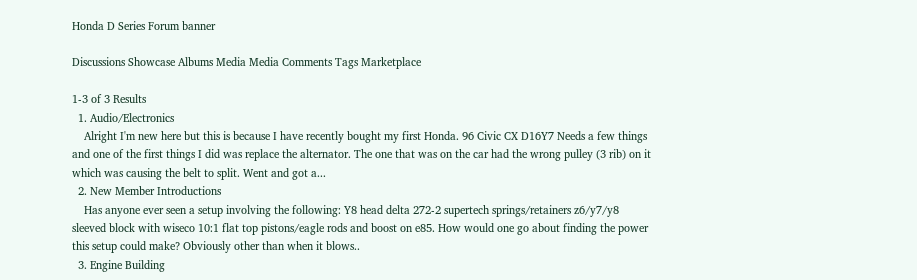Honda D Series Forum banner

Discussions Showcase Albums Media Media Comments Tags Marketplace

1-3 of 3 Results
  1. Audio/Electronics
    Alright I'm new here but this is because I have recently bought my first Honda. 96 Civic CX D16Y7 Needs a few things and one of the first things I did was replace the alternator. The one that was on the car had the wrong pulley (3 rib) on it which was causing the belt to split. Went and got a...
  2. New Member Introductions
    Has anyone ever seen a setup involving the following: Y8 head delta 272-2 supertech springs/retainers z6/y7/y8 sleeved block with wiseco 10:1 flat top pistons/eagle rods and boost on e85. How would one go about finding the power this setup could make? Obviously other than when it blows..
  3. Engine Building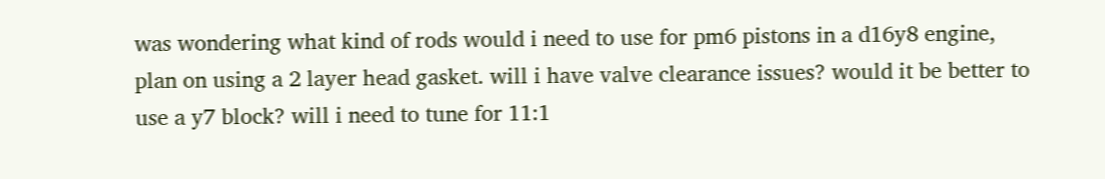was wondering what kind of rods would i need to use for pm6 pistons in a d16y8 engine, plan on using a 2 layer head gasket. will i have valve clearance issues? would it be better to use a y7 block? will i need to tune for 11:1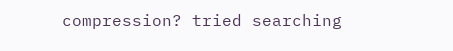compression? tried searching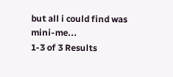but all i could find was mini-me...
1-3 of 3 Results